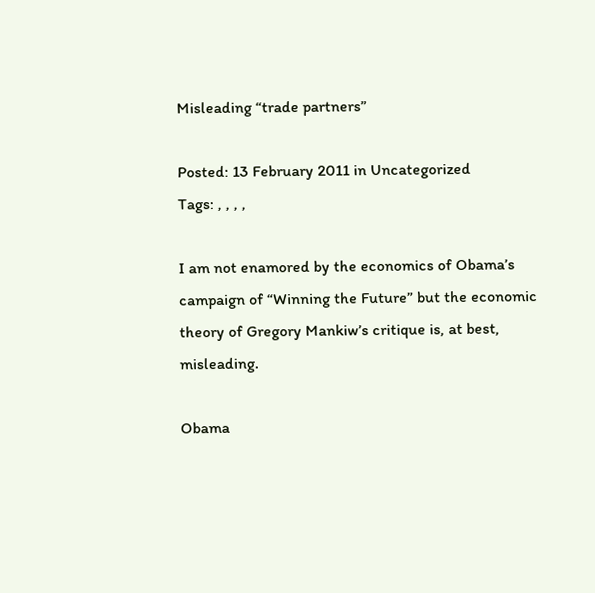Misleading “trade partners”

Posted: 13 February 2011 in Uncategorized
Tags: , , , ,

I am not enamored by the economics of Obama’s campaign of “Winning the Future” but the economic theory of Gregory Mankiw’s critique is, at best, misleading.

Obama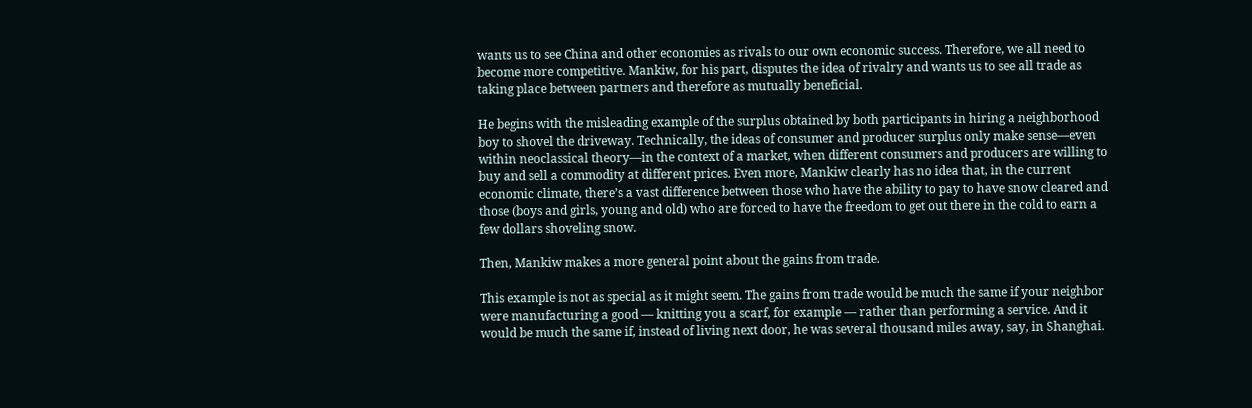wants us to see China and other economies as rivals to our own economic success. Therefore, we all need to become more competitive. Mankiw, for his part, disputes the idea of rivalry and wants us to see all trade as taking place between partners and therefore as mutually beneficial.

He begins with the misleading example of the surplus obtained by both participants in hiring a neighborhood boy to shovel the driveway. Technically, the ideas of consumer and producer surplus only make sense—even within neoclassical theory—in the context of a market, when different consumers and producers are willing to buy and sell a commodity at different prices. Even more, Mankiw clearly has no idea that, in the current economic climate, there’s a vast difference between those who have the ability to pay to have snow cleared and those (boys and girls, young and old) who are forced to have the freedom to get out there in the cold to earn a few dollars shoveling snow.

Then, Mankiw makes a more general point about the gains from trade.

This example is not as special as it might seem. The gains from trade would be much the same if your neighbor were manufacturing a good — knitting you a scarf, for example — rather than performing a service. And it would be much the same if, instead of living next door, he was several thousand miles away, say, in Shanghai.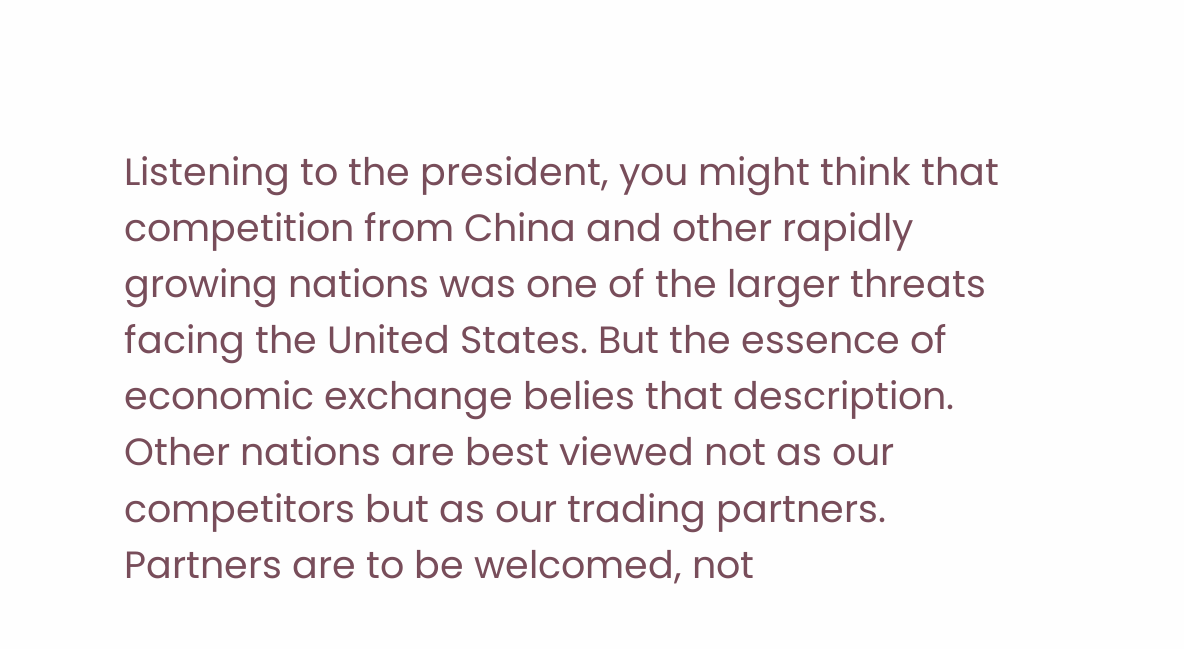Listening to the president, you might think that competition from China and other rapidly growing nations was one of the larger threats facing the United States. But the essence of economic exchange belies that description. Other nations are best viewed not as our competitors but as our trading partners. Partners are to be welcomed, not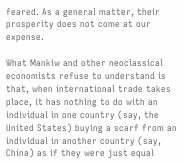feared. As a general matter, their prosperity does not come at our expense.

What Mankiw and other neoclassical economists refuse to understand is that, when international trade takes place, it has nothing to do with an individual in one country (say, the United States) buying a scarf from an individual in another country (say, China) as if they were just equal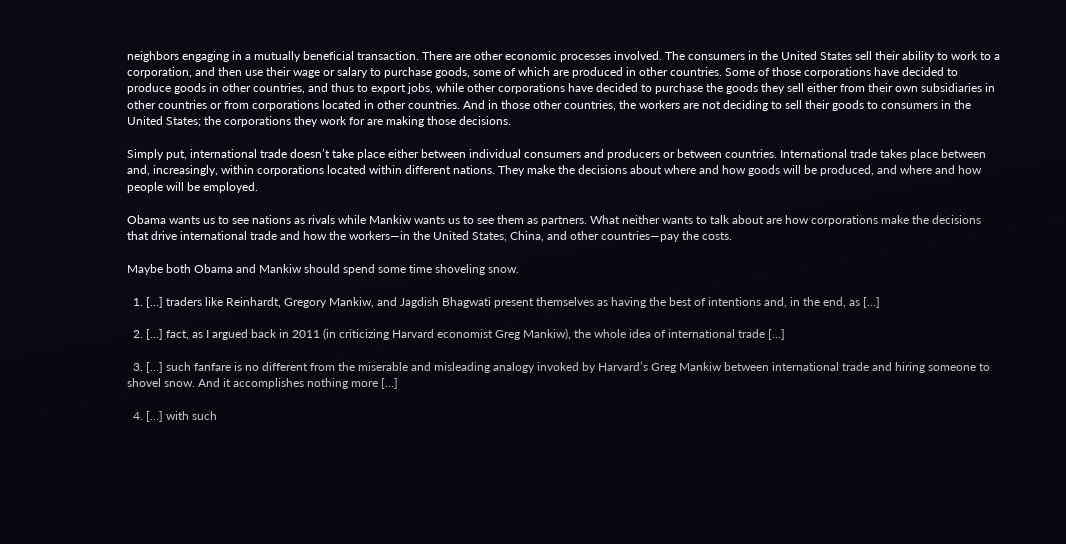neighbors engaging in a mutually beneficial transaction. There are other economic processes involved. The consumers in the United States sell their ability to work to a corporation, and then use their wage or salary to purchase goods, some of which are produced in other countries. Some of those corporations have decided to produce goods in other countries, and thus to export jobs, while other corporations have decided to purchase the goods they sell either from their own subsidiaries in other countries or from corporations located in other countries. And in those other countries, the workers are not deciding to sell their goods to consumers in the United States; the corporations they work for are making those decisions.

Simply put, international trade doesn’t take place either between individual consumers and producers or between countries. International trade takes place between and, increasingly, within corporations located within different nations. They make the decisions about where and how goods will be produced, and where and how people will be employed.

Obama wants us to see nations as rivals while Mankiw wants us to see them as partners. What neither wants to talk about are how corporations make the decisions that drive international trade and how the workers—in the United States, China, and other countries—pay the costs.

Maybe both Obama and Mankiw should spend some time shoveling snow.

  1. […] traders like Reinhardt, Gregory Mankiw, and Jagdish Bhagwati present themselves as having the best of intentions and, in the end, as […]

  2. […] fact, as I argued back in 2011 (in criticizing Harvard economist Greg Mankiw), the whole idea of international trade […]

  3. […] such fanfare is no different from the miserable and misleading analogy invoked by Harvard’s Greg Mankiw between international trade and hiring someone to shovel snow. And it accomplishes nothing more […]

  4. […] with such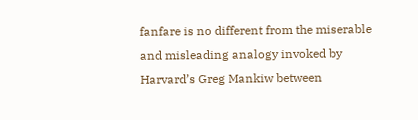fanfare is no different from the miserable and misleading analogy invoked by Harvard’s Greg Mankiw between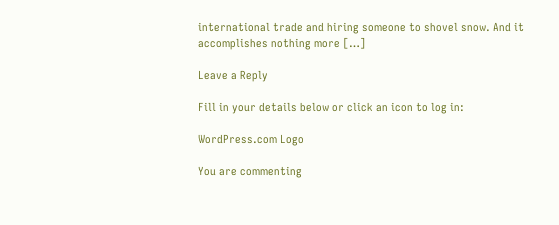international trade and hiring someone to shovel snow. And it accomplishes nothing more […]

Leave a Reply

Fill in your details below or click an icon to log in:

WordPress.com Logo

You are commenting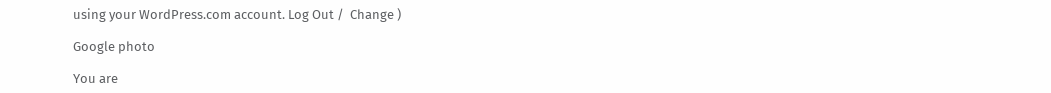using your WordPress.com account. Log Out /  Change )

Google photo

You are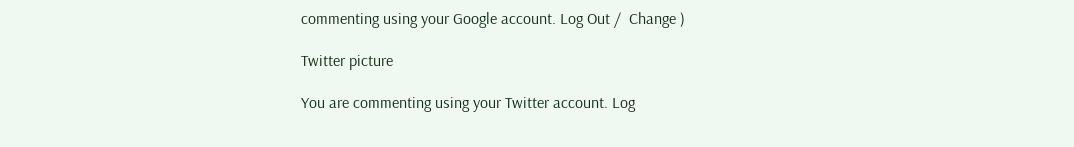commenting using your Google account. Log Out /  Change )

Twitter picture

You are commenting using your Twitter account. Log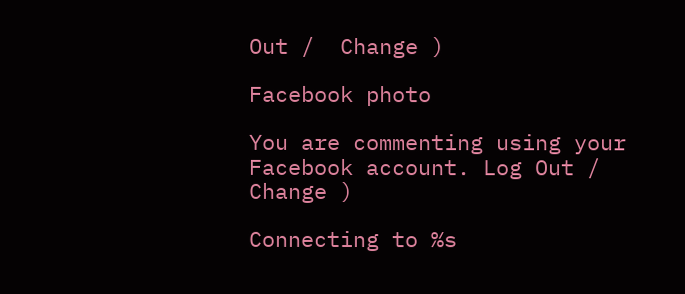Out /  Change )

Facebook photo

You are commenting using your Facebook account. Log Out /  Change )

Connecting to %s